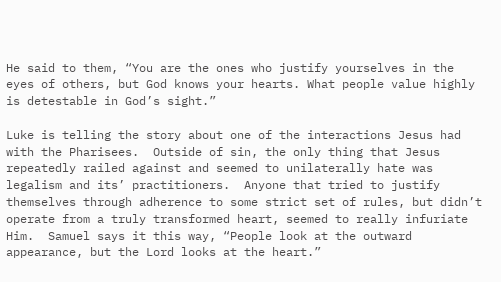He said to them, “You are the ones who justify yourselves in the eyes of others, but God knows your hearts. What people value highly is detestable in God’s sight.”

Luke is telling the story about one of the interactions Jesus had with the Pharisees.  Outside of sin, the only thing that Jesus repeatedly railed against and seemed to unilaterally hate was legalism and its’ practitioners.  Anyone that tried to justify themselves through adherence to some strict set of rules, but didn’t operate from a truly transformed heart, seemed to really infuriate Him.  Samuel says it this way, “People look at the outward appearance, but the Lord looks at the heart.”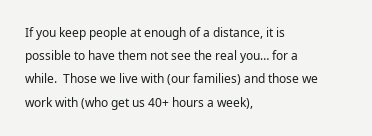If you keep people at enough of a distance, it is possible to have them not see the real you… for a while.  Those we live with (our families) and those we work with (who get us 40+ hours a week),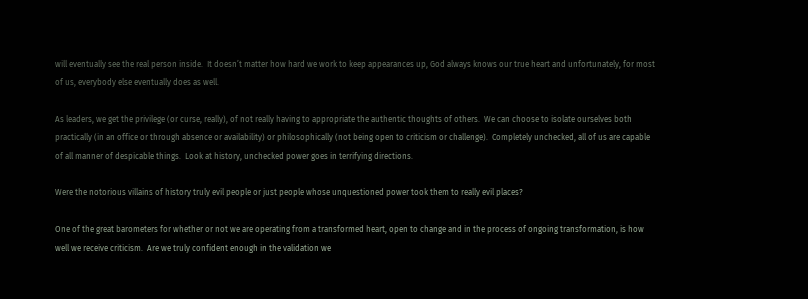will eventually see the real person inside.  It doesn’t matter how hard we work to keep appearances up, God always knows our true heart and unfortunately, for most of us, everybody else eventually does as well.

As leaders, we get the privilege (or curse, really), of not really having to appropriate the authentic thoughts of others.  We can choose to isolate ourselves both practically (in an office or through absence or availability) or philosophically (not being open to criticism or challenge).  Completely unchecked, all of us are capable of all manner of despicable things.  Look at history, unchecked power goes in terrifying directions.

Were the notorious villains of history truly evil people or just people whose unquestioned power took them to really evil places?

One of the great barometers for whether or not we are operating from a transformed heart, open to change and in the process of ongoing transformation, is how well we receive criticism.  Are we truly confident enough in the validation we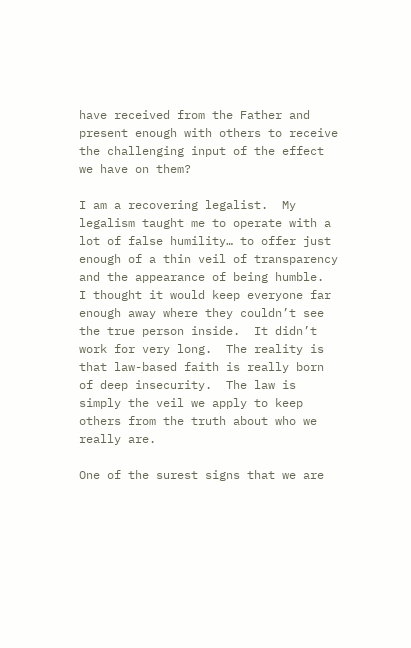have received from the Father and present enough with others to receive the challenging input of the effect we have on them?

I am a recovering legalist.  My legalism taught me to operate with a lot of false humility… to offer just enough of a thin veil of transparency and the appearance of being humble.  I thought it would keep everyone far enough away where they couldn’t see the true person inside.  It didn’t work for very long.  The reality is that law-based faith is really born of deep insecurity.  The law is simply the veil we apply to keep others from the truth about who we really are.

One of the surest signs that we are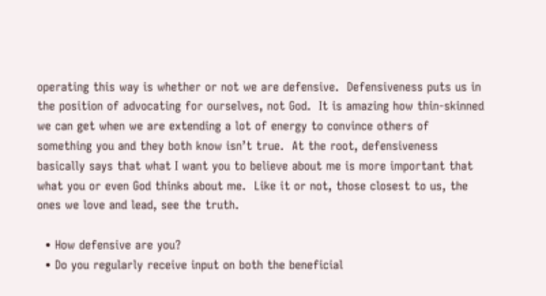operating this way is whether or not we are defensive.  Defensiveness puts us in the position of advocating for ourselves, not God.  It is amazing how thin-skinned we can get when we are extending a lot of energy to convince others of something you and they both know isn’t true.  At the root, defensiveness basically says that what I want you to believe about me is more important that what you or even God thinks about me.  Like it or not, those closest to us, the ones we love and lead, see the truth.

  • How defensive are you?
  • Do you regularly receive input on both the beneficial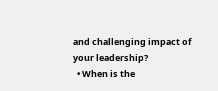and challenging impact of your leadership?
  • When is the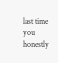last time you honestly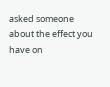asked someone about the effect you have on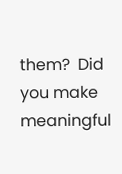them?  Did you make meaningful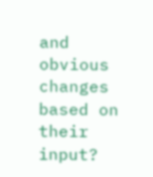and obvious changes based on their input?